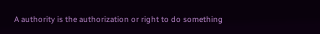A authority is the authorization or right to do something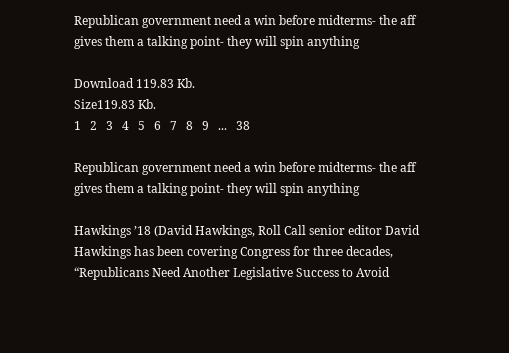Republican government need a win before midterms- the aff gives them a talking point- they will spin anything

Download 119.83 Kb.
Size119.83 Kb.
1   2   3   4   5   6   7   8   9   ...   38

Republican government need a win before midterms- the aff gives them a talking point- they will spin anything

Hawkings ’18 (David Hawkings, Roll Call senior editor David Hawkings has been covering Congress for three decades, “Republicans Need Another Legislative Success to Avoid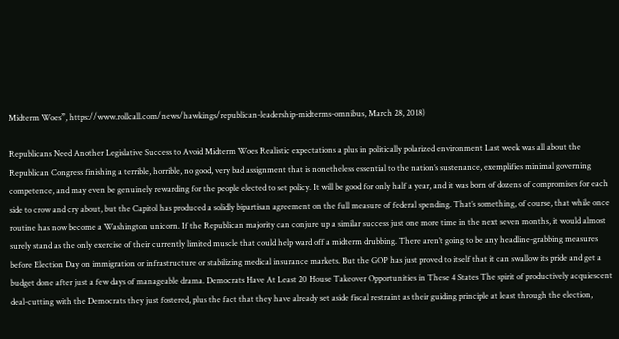Midterm Woes”, https://www.rollcall.com/news/hawkings/republican-leadership-midterms-omnibus, March 28, 2018)

Republicans Need Another Legislative Success to Avoid Midterm Woes Realistic expectations a plus in politically polarized environment Last week was all about the Republican Congress finishing a terrible, horrible, no good, very bad assignment that is nonetheless essential to the nation’s sustenance, exemplifies minimal governing competence, and may even be genuinely rewarding for the people elected to set policy. It will be good for only half a year, and it was born of dozens of compromises for each side to crow and cry about, but the Capitol has produced a solidly bipartisan agreement on the full measure of federal spending. That’s something, of course, that while once routine has now become a Washington unicorn. If the Republican majority can conjure up a similar success just one more time in the next seven months, it would almost surely stand as the only exercise of their currently limited muscle that could help ward off a midterm drubbing. There aren’t going to be any headline-grabbing measures before Election Day on immigration or infrastructure or stabilizing medical insurance markets. But the GOP has just proved to itself that it can swallow its pride and get a budget done after just a few days of manageable drama. Democrats Have At Least 20 House Takeover Opportunities in These 4 States The spirit of productively acquiescent deal-cutting with the Democrats they just fostered, plus the fact that they have already set aside fiscal restraint as their guiding principle at least through the election,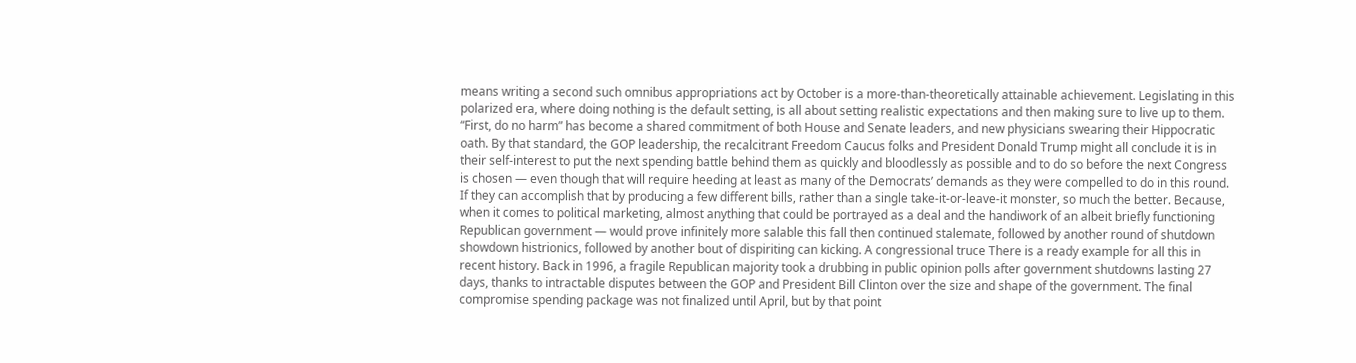means writing a second such omnibus appropriations act by October is a more-than-theoretically attainable achievement. Legislating in this polarized era, where doing nothing is the default setting, is all about setting realistic expectations and then making sure to live up to them. “First, do no harm” has become a shared commitment of both House and Senate leaders, and new physicians swearing their Hippocratic oath. By that standard, the GOP leadership, the recalcitrant Freedom Caucus folks and President Donald Trump might all conclude it is in their self-interest to put the next spending battle behind them as quickly and bloodlessly as possible and to do so before the next Congress is chosen — even though that will require heeding at least as many of the Democrats’ demands as they were compelled to do in this round. If they can accomplish that by producing a few different bills, rather than a single take-it-or-leave-it monster, so much the better. Because, when it comes to political marketing, almost anything that could be portrayed as a deal and the handiwork of an albeit briefly functioning Republican government — would prove infinitely more salable this fall then continued stalemate, followed by another round of shutdown showdown histrionics, followed by another bout of dispiriting can kicking. A congressional truce There is a ready example for all this in recent history. Back in 1996, a fragile Republican majority took a drubbing in public opinion polls after government shutdowns lasting 27 days, thanks to intractable disputes between the GOP and President Bill Clinton over the size and shape of the government. The final compromise spending package was not finalized until April, but by that point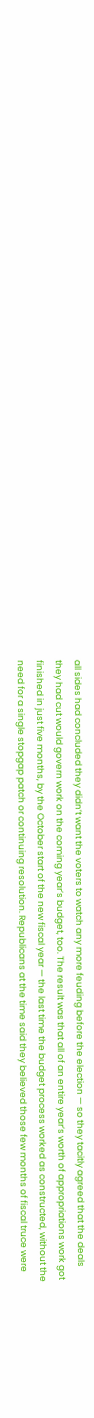all sides had concluded they didn’t want the voters to watch any more feuding before the election — so they tacitly agreed that the deals they had cut would govern work on the coming year’s budget, too. The result was that all of an entire year’s worth of appropriations work got finished in just five months, by the October start of the new fiscal year — the last time the budget process worked as constructed, without the need for a single stopgap patch or continuing resolution. Republicans at the time said they believed those few months of fiscal truce were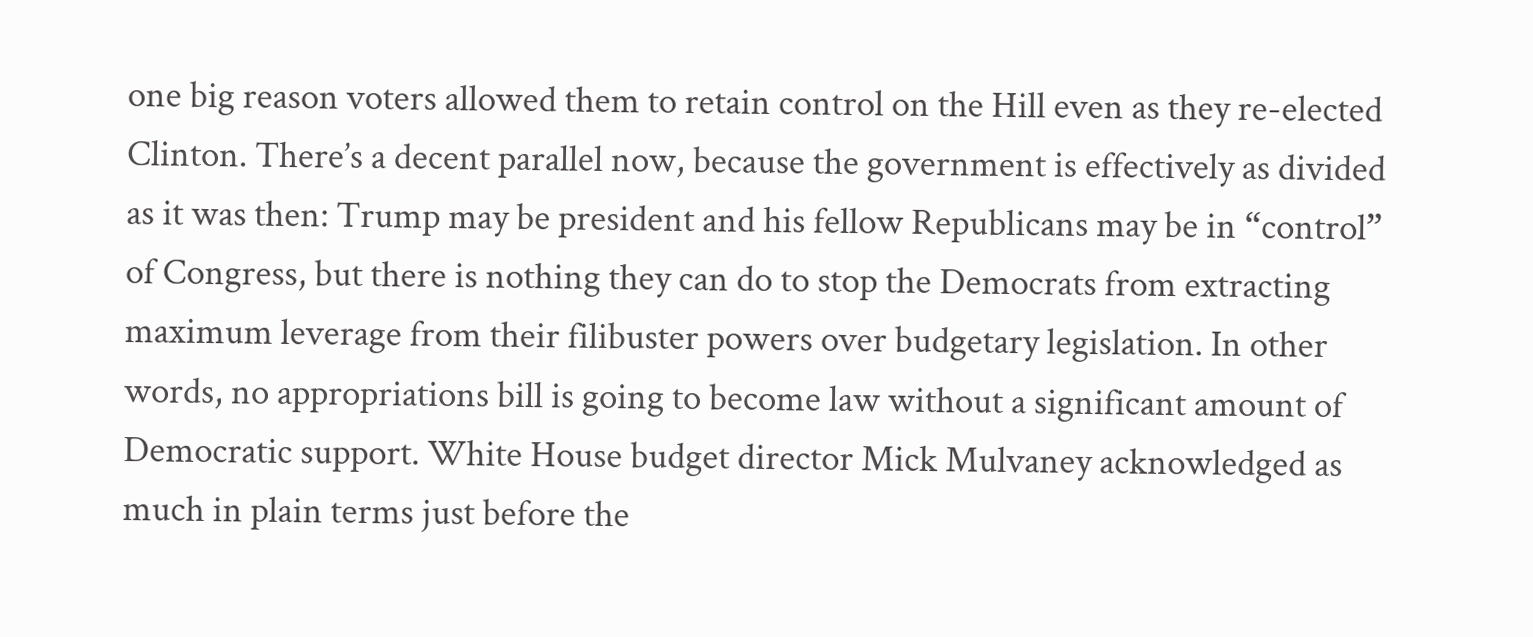one big reason voters allowed them to retain control on the Hill even as they re-elected Clinton. There’s a decent parallel now, because the government is effectively as divided as it was then: Trump may be president and his fellow Republicans may be in “control” of Congress, but there is nothing they can do to stop the Democrats from extracting maximum leverage from their filibuster powers over budgetary legislation. In other words, no appropriations bill is going to become law without a significant amount of Democratic support. White House budget director Mick Mulvaney acknowledged as much in plain terms just before the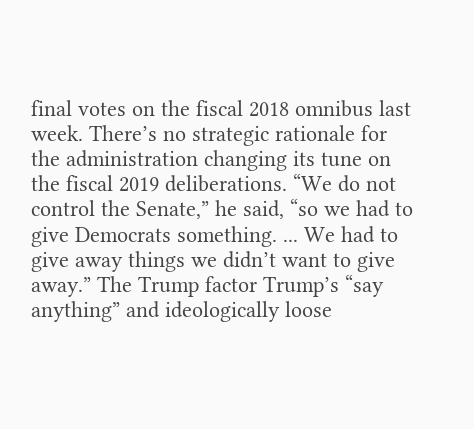final votes on the fiscal 2018 omnibus last week. There’s no strategic rationale for the administration changing its tune on the fiscal 2019 deliberations. “We do not control the Senate,” he said, “so we had to give Democrats something. ... We had to give away things we didn’t want to give away.” The Trump factor Trump’s “say anything” and ideologically loose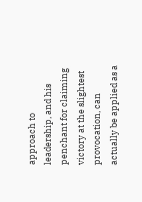approach to leadership, and his penchant for claiming victory at the slightest provocation, can actually be applied as a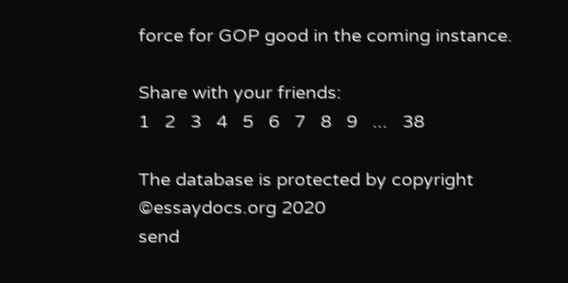force for GOP good in the coming instance.

Share with your friends:
1   2   3   4   5   6   7   8   9   ...   38

The database is protected by copyright ©essaydocs.org 2020
send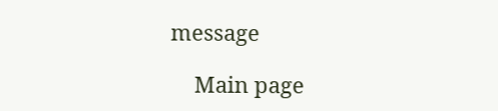message

    Main page